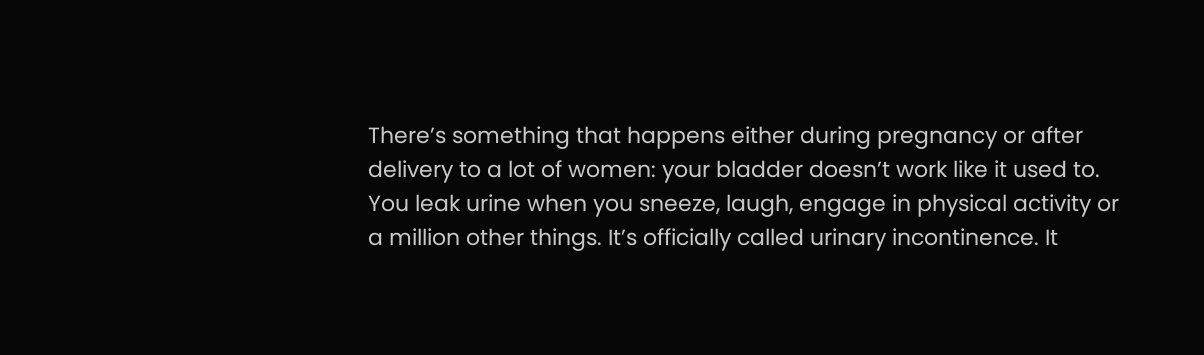There’s something that happens either during pregnancy or after delivery to a lot of women: your bladder doesn’t work like it used to. You leak urine when you sneeze, laugh, engage in physical activity or a million other things. It’s officially called urinary incontinence. It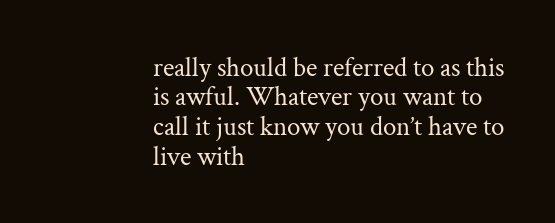really should be referred to as this is awful. Whatever you want to call it just know you don’t have to live with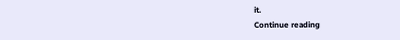it.
Continue reading